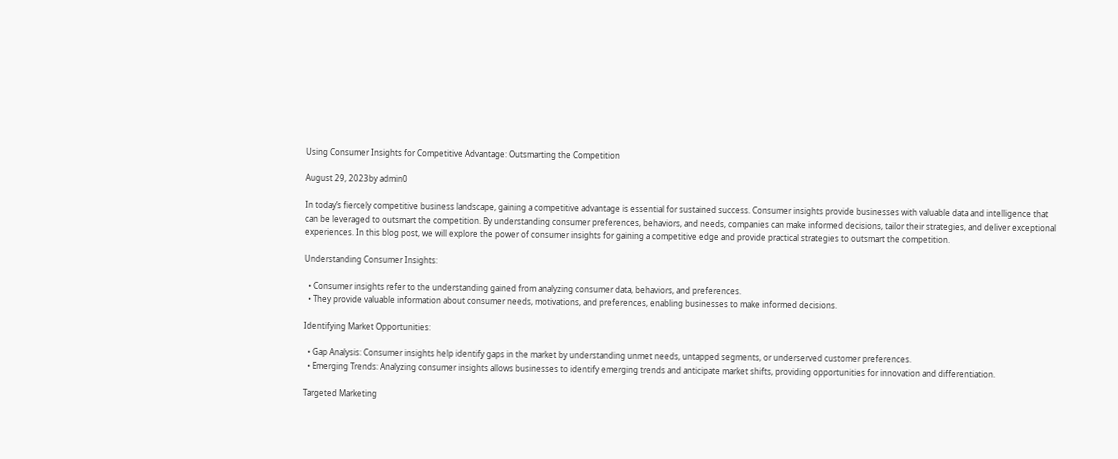Using Consumer Insights for Competitive Advantage: Outsmarting the Competition

August 29, 2023by admin0

In today’s fiercely competitive business landscape, gaining a competitive advantage is essential for sustained success. Consumer insights provide businesses with valuable data and intelligence that can be leveraged to outsmart the competition. By understanding consumer preferences, behaviors, and needs, companies can make informed decisions, tailor their strategies, and deliver exceptional experiences. In this blog post, we will explore the power of consumer insights for gaining a competitive edge and provide practical strategies to outsmart the competition.

Understanding Consumer Insights:

  • Consumer insights refer to the understanding gained from analyzing consumer data, behaviors, and preferences.
  • They provide valuable information about consumer needs, motivations, and preferences, enabling businesses to make informed decisions.

Identifying Market Opportunities:

  • Gap Analysis: Consumer insights help identify gaps in the market by understanding unmet needs, untapped segments, or underserved customer preferences.
  • Emerging Trends: Analyzing consumer insights allows businesses to identify emerging trends and anticipate market shifts, providing opportunities for innovation and differentiation.

Targeted Marketing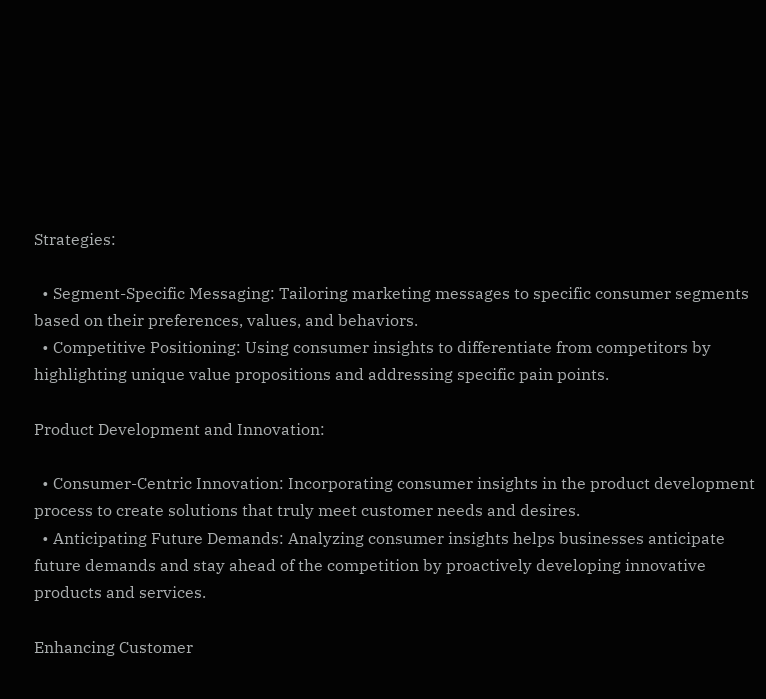Strategies:

  • Segment-Specific Messaging: Tailoring marketing messages to specific consumer segments based on their preferences, values, and behaviors.
  • Competitive Positioning: Using consumer insights to differentiate from competitors by highlighting unique value propositions and addressing specific pain points.

Product Development and Innovation:

  • Consumer-Centric Innovation: Incorporating consumer insights in the product development process to create solutions that truly meet customer needs and desires.
  • Anticipating Future Demands: Analyzing consumer insights helps businesses anticipate future demands and stay ahead of the competition by proactively developing innovative products and services.

Enhancing Customer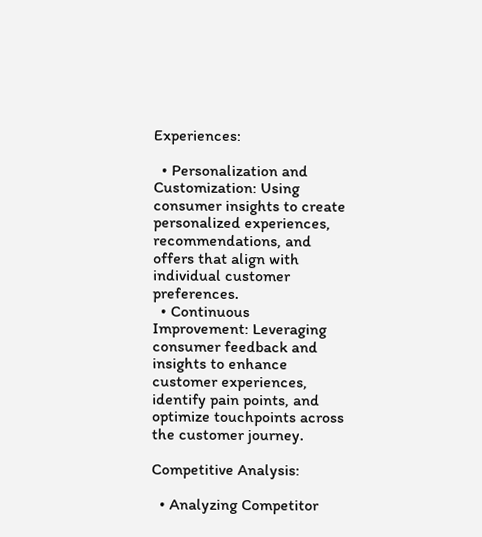Experiences:

  • Personalization and Customization: Using consumer insights to create personalized experiences, recommendations, and offers that align with individual customer preferences.
  • Continuous Improvement: Leveraging consumer feedback and insights to enhance customer experiences, identify pain points, and optimize touchpoints across the customer journey.

Competitive Analysis:

  • Analyzing Competitor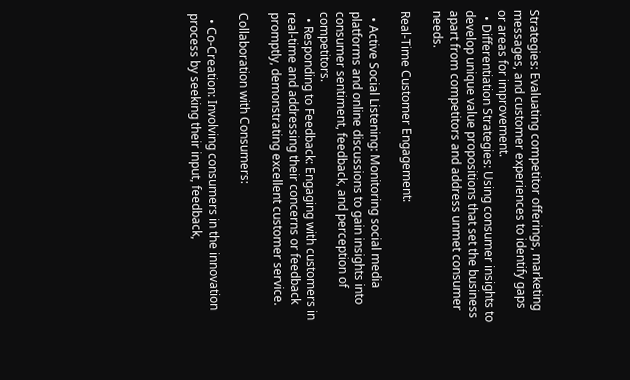Strategies: Evaluating competitor offerings, marketing messages, and customer experiences to identify gaps or areas for improvement.
  • Differentiation Strategies: Using consumer insights to develop unique value propositions that set the business apart from competitors and address unmet consumer needs.

Real-Time Customer Engagement:

  • Active Social Listening: Monitoring social media platforms and online discussions to gain insights into consumer sentiment, feedback, and perception of competitors.
  • Responding to Feedback: Engaging with customers in real-time and addressing their concerns or feedback promptly, demonstrating excellent customer service.

Collaboration with Consumers:

  • Co-Creation: Involving consumers in the innovation process by seeking their input, feedback,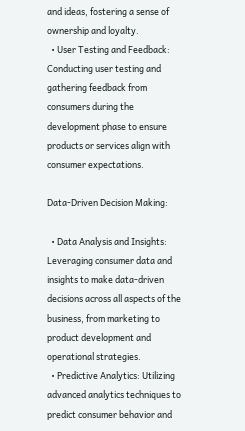and ideas, fostering a sense of ownership and loyalty.
  • User Testing and Feedback: Conducting user testing and gathering feedback from consumers during the development phase to ensure products or services align with consumer expectations.

Data-Driven Decision Making:

  • Data Analysis and Insights: Leveraging consumer data and insights to make data-driven decisions across all aspects of the business, from marketing to product development and operational strategies.
  • Predictive Analytics: Utilizing advanced analytics techniques to predict consumer behavior and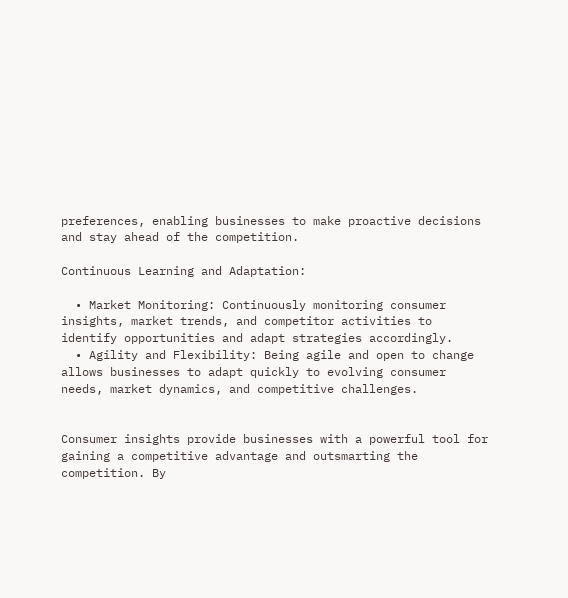preferences, enabling businesses to make proactive decisions and stay ahead of the competition.

Continuous Learning and Adaptation:

  • Market Monitoring: Continuously monitoring consumer insights, market trends, and competitor activities to identify opportunities and adapt strategies accordingly.
  • Agility and Flexibility: Being agile and open to change allows businesses to adapt quickly to evolving consumer needs, market dynamics, and competitive challenges.


Consumer insights provide businesses with a powerful tool for gaining a competitive advantage and outsmarting the competition. By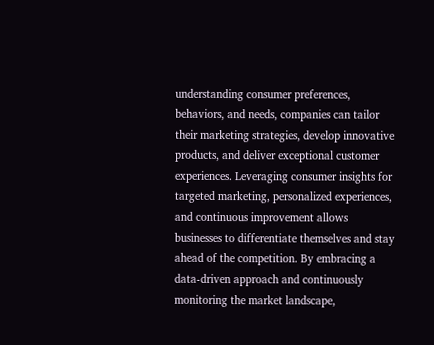understanding consumer preferences, behaviors, and needs, companies can tailor their marketing strategies, develop innovative products, and deliver exceptional customer experiences. Leveraging consumer insights for targeted marketing, personalized experiences, and continuous improvement allows businesses to differentiate themselves and stay ahead of the competition. By embracing a data-driven approach and continuously monitoring the market landscape,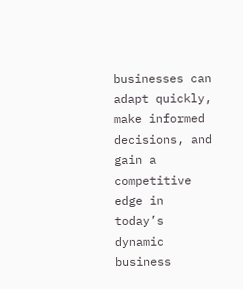businesses can adapt quickly, make informed decisions, and gain a competitive edge in today’s dynamic business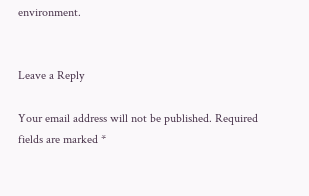environment.


Leave a Reply

Your email address will not be published. Required fields are marked *